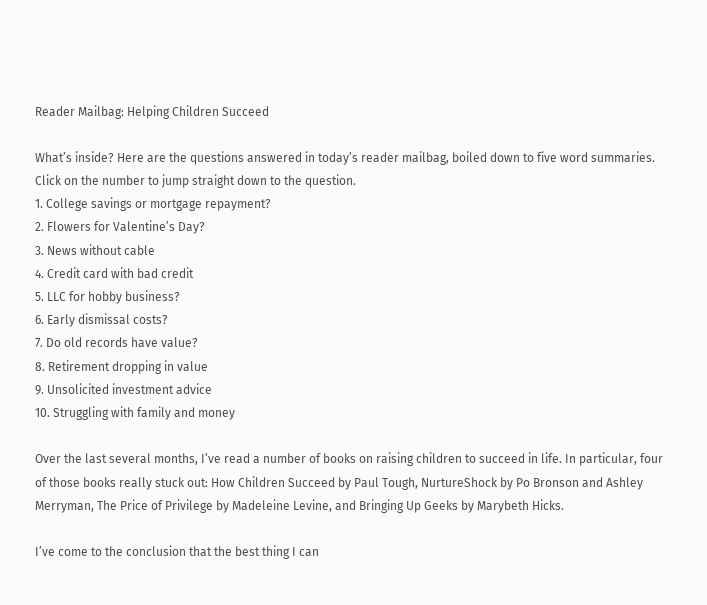Reader Mailbag: Helping Children Succeed

What’s inside? Here are the questions answered in today’s reader mailbag, boiled down to five word summaries. Click on the number to jump straight down to the question.
1. College savings or mortgage repayment?
2. Flowers for Valentine’s Day?
3. News without cable
4. Credit card with bad credit
5. LLC for hobby business?
6. Early dismissal costs?
7. Do old records have value?
8. Retirement dropping in value
9. Unsolicited investment advice
10. Struggling with family and money

Over the last several months, I’ve read a number of books on raising children to succeed in life. In particular, four of those books really stuck out: How Children Succeed by Paul Tough, NurtureShock by Po Bronson and Ashley Merryman, The Price of Privilege by Madeleine Levine, and Bringing Up Geeks by Marybeth Hicks.

I’ve come to the conclusion that the best thing I can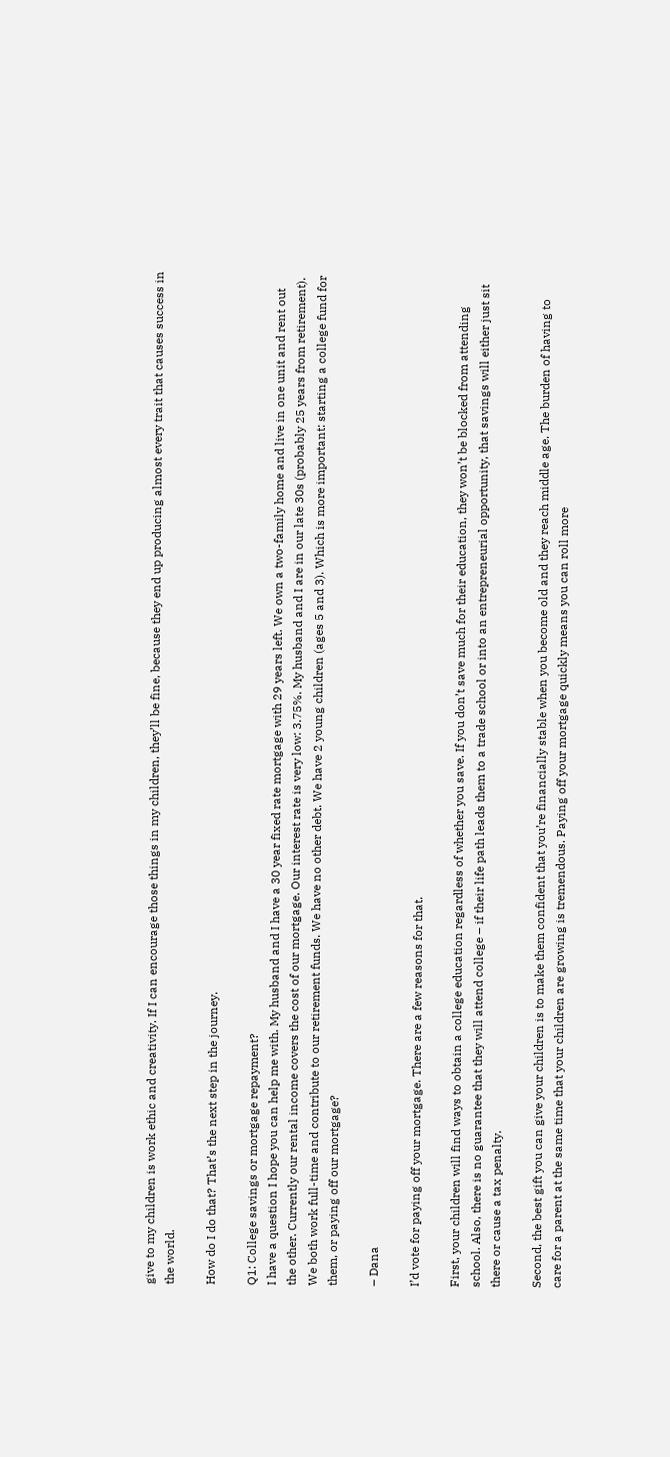give to my children is work ethic and creativity. If I can encourage those things in my children, they’ll be fine, because they end up producing almost every trait that causes success in the world.

How do I do that? That’s the next step in the journey.

Q1: College savings or mortgage repayment?
I have a question I hope you can help me with. My husband and I have a 30 year fixed rate mortgage with 29 years left. We own a two-family home and live in one unit and rent out the other. Currently our rental income covers the cost of our mortgage. Our interest rate is very low: 3.75%. My husband and I are in our late 30s (probably 25 years from retirement). We both work full-time and contribute to our retirement funds. We have no other debt. We have 2 young children (ages 5 and 3). Which is more important: starting a college fund for them, or paying off our mortgage?

– Dana

I’d vote for paying off your mortgage. There are a few reasons for that.

First, your children will find ways to obtain a college education regardless of whether you save. If you don’t save much for their education, they won’t be blocked from attending school. Also, there is no guarantee that they will attend college – if their life path leads them to a trade school or into an entrepreneurial opportunity, that savings will either just sit there or cause a tax penalty.

Second, the best gift you can give your children is to make them confident that you’re financially stable when you become old and they reach middle age. The burden of having to care for a parent at the same time that your children are growing is tremendous. Paying off your mortgage quickly means you can roll more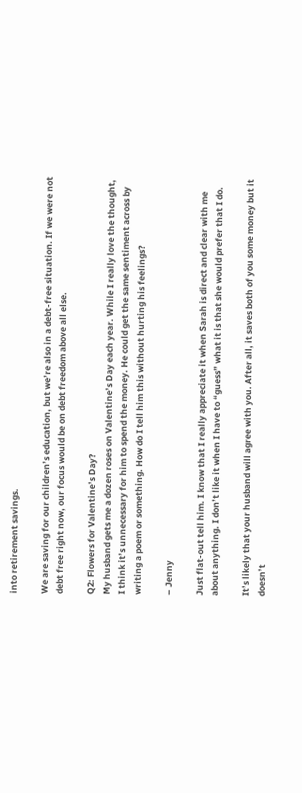into retirement savings.

We are saving for our children’s education, but we’re also in a debt-free situation. If we were not debt free right now, our focus would be on debt freedom above all else.

Q2: Flowers for Valentine’s Day?
My husband gets me a dozen roses on Valentine’s Day each year. While I really love the thought, I think it’s unnecessary for him to spend the money. He could get the same sentiment across by writing a poem or something. How do I tell him this without hurting his feelings?

– Jenny

Just flat-out tell him. I know that I really appreciate it when Sarah is direct and clear with me about anything. I don’t like it when I have to “guess” what it is that she would prefer that I do.

It’s likely that your husband will agree with you. After all, it saves both of you some money but it doesn’t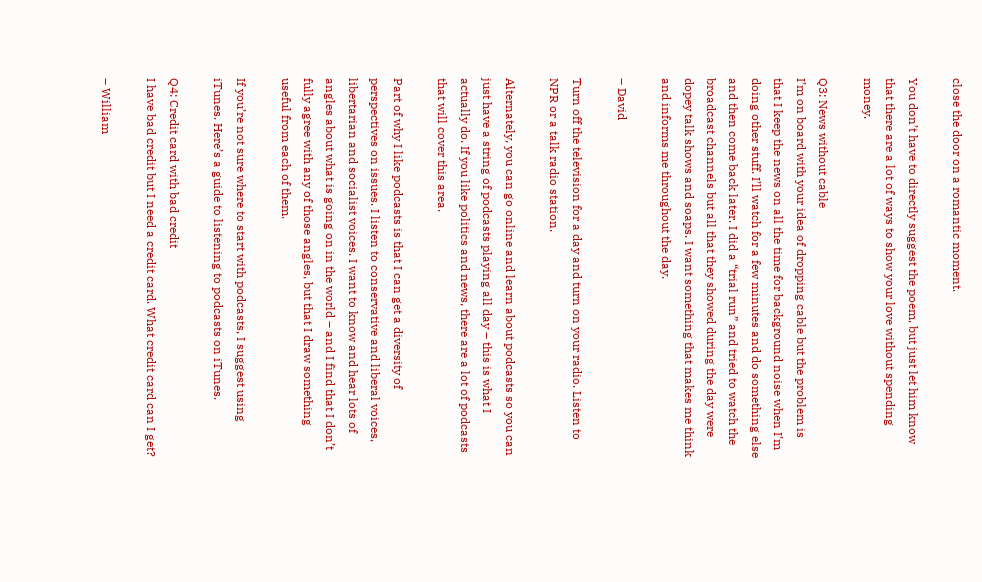close the door on a romantic moment.

You don’t have to directly suggest the poem, but just let him know that there are a lot of ways to show your love without spending money.

Q3: News without cable
I’m on board with your idea of dropping cable but the problem is that I keep the news on all the time for background noise when I’m doing other stuff. I’ll watch for a few minutes and do something else and then come back later. I did a “trial run” and tried to watch the broadcast channels but all that they showed during the day were dopey talk shows and soaps. I want something that makes me think and informs me throughout the day.

– David

Turn off the television for a day and turn on your radio. Listen to NPR or a talk radio station.

Alternately, you can go online and learn about podcasts so you can just have a string of podcasts playing all day – this is what I actually do. If you like politics and news, there are a lot of podcasts that will cover this area.

Part of why I like podcasts is that I can get a diversity of perspectives on issues. I listen to conservative and liberal voices, libertarian and socialist voices. I want to know and hear lots of angles about what is going on in the world – and I find that I don’t fully agree with any of those angles, but that I draw something useful from each of them.

If you’re not sure where to start with podcasts, I suggest using iTunes. Here’s a guide to listening to podcasts on iTunes.

Q4: Credit card with bad credit
I have bad credit but I need a credit card. What credit card can I get?

– William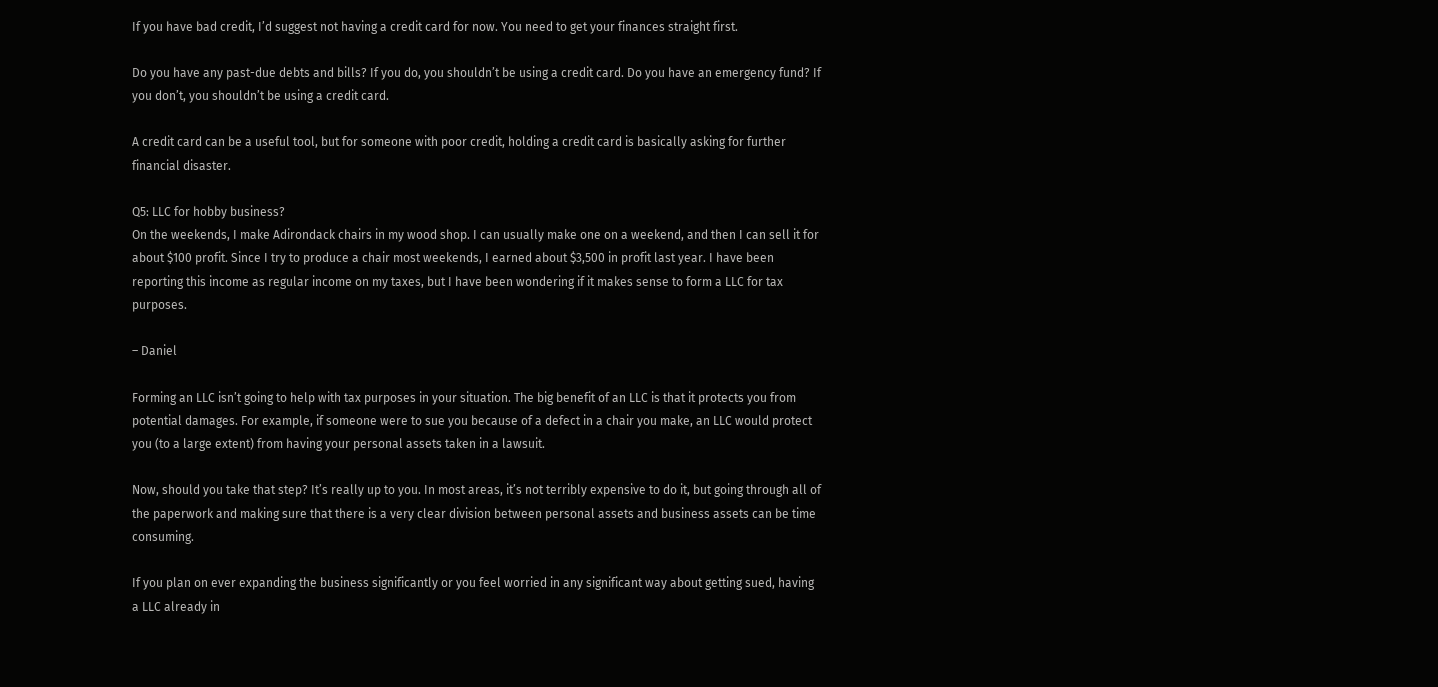If you have bad credit, I’d suggest not having a credit card for now. You need to get your finances straight first.

Do you have any past-due debts and bills? If you do, you shouldn’t be using a credit card. Do you have an emergency fund? If you don’t, you shouldn’t be using a credit card.

A credit card can be a useful tool, but for someone with poor credit, holding a credit card is basically asking for further financial disaster.

Q5: LLC for hobby business?
On the weekends, I make Adirondack chairs in my wood shop. I can usually make one on a weekend, and then I can sell it for about $100 profit. Since I try to produce a chair most weekends, I earned about $3,500 in profit last year. I have been reporting this income as regular income on my taxes, but I have been wondering if it makes sense to form a LLC for tax purposes.

– Daniel

Forming an LLC isn’t going to help with tax purposes in your situation. The big benefit of an LLC is that it protects you from potential damages. For example, if someone were to sue you because of a defect in a chair you make, an LLC would protect you (to a large extent) from having your personal assets taken in a lawsuit.

Now, should you take that step? It’s really up to you. In most areas, it’s not terribly expensive to do it, but going through all of the paperwork and making sure that there is a very clear division between personal assets and business assets can be time consuming.

If you plan on ever expanding the business significantly or you feel worried in any significant way about getting sued, having a LLC already in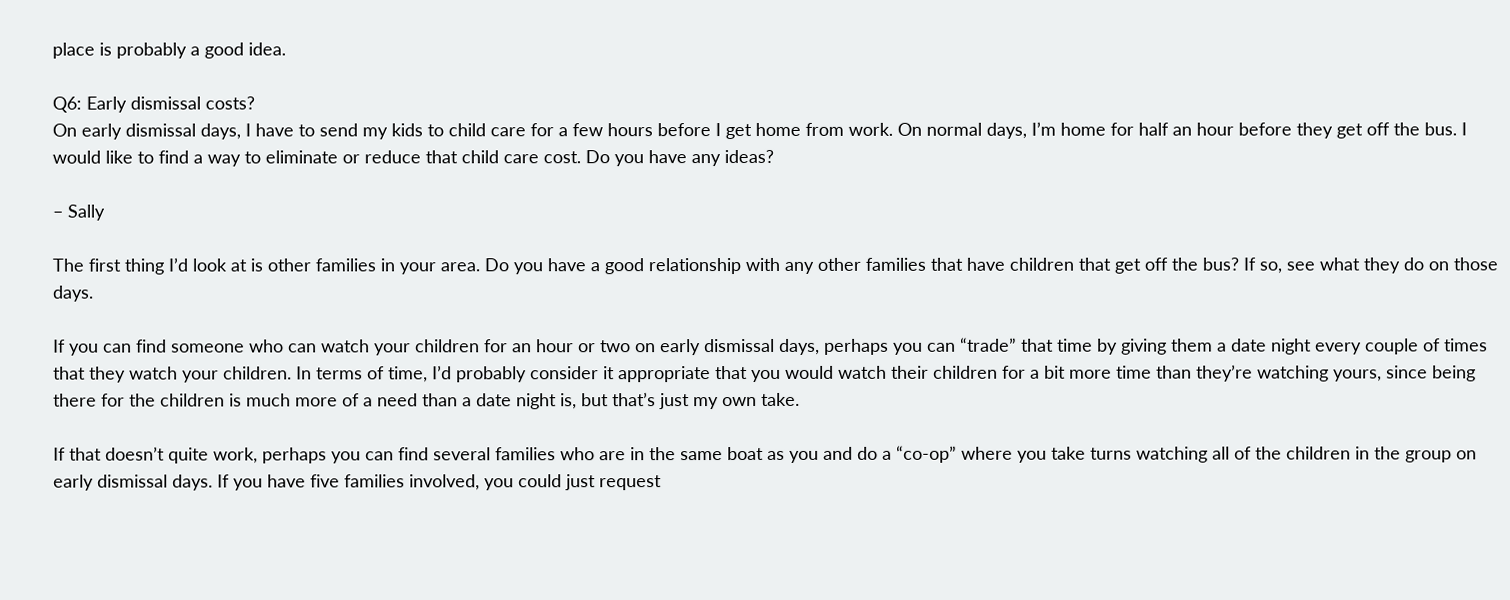place is probably a good idea.

Q6: Early dismissal costs?
On early dismissal days, I have to send my kids to child care for a few hours before I get home from work. On normal days, I’m home for half an hour before they get off the bus. I would like to find a way to eliminate or reduce that child care cost. Do you have any ideas?

– Sally

The first thing I’d look at is other families in your area. Do you have a good relationship with any other families that have children that get off the bus? If so, see what they do on those days.

If you can find someone who can watch your children for an hour or two on early dismissal days, perhaps you can “trade” that time by giving them a date night every couple of times that they watch your children. In terms of time, I’d probably consider it appropriate that you would watch their children for a bit more time than they’re watching yours, since being there for the children is much more of a need than a date night is, but that’s just my own take.

If that doesn’t quite work, perhaps you can find several families who are in the same boat as you and do a “co-op” where you take turns watching all of the children in the group on early dismissal days. If you have five families involved, you could just request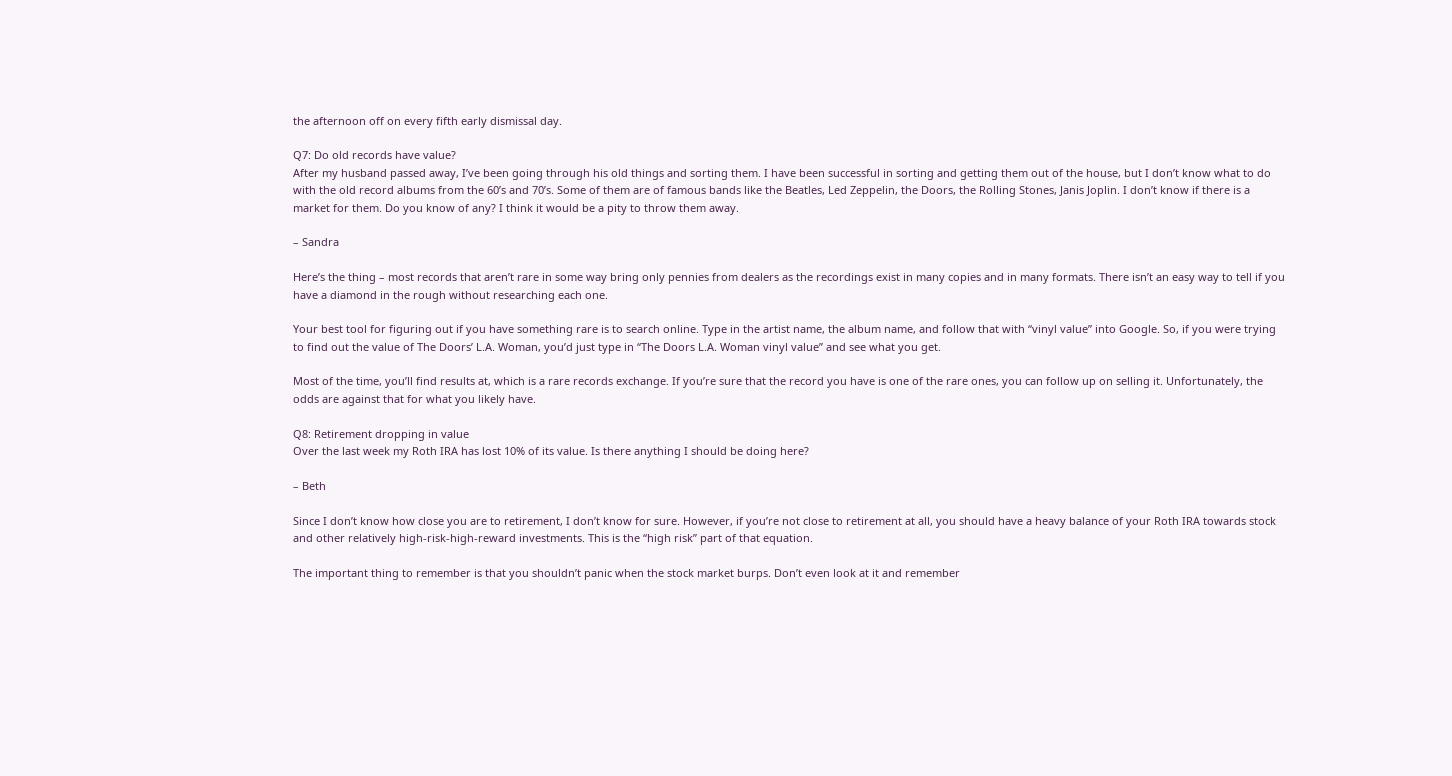the afternoon off on every fifth early dismissal day.

Q7: Do old records have value?
After my husband passed away, I’ve been going through his old things and sorting them. I have been successful in sorting and getting them out of the house, but I don’t know what to do with the old record albums from the 60’s and 70’s. Some of them are of famous bands like the Beatles, Led Zeppelin, the Doors, the Rolling Stones, Janis Joplin. I don’t know if there is a market for them. Do you know of any? I think it would be a pity to throw them away.

– Sandra

Here’s the thing – most records that aren’t rare in some way bring only pennies from dealers as the recordings exist in many copies and in many formats. There isn’t an easy way to tell if you have a diamond in the rough without researching each one.

Your best tool for figuring out if you have something rare is to search online. Type in the artist name, the album name, and follow that with “vinyl value” into Google. So, if you were trying to find out the value of The Doors’ L.A. Woman, you’d just type in “The Doors L.A. Woman vinyl value” and see what you get.

Most of the time, you’ll find results at, which is a rare records exchange. If you’re sure that the record you have is one of the rare ones, you can follow up on selling it. Unfortunately, the odds are against that for what you likely have.

Q8: Retirement dropping in value
Over the last week my Roth IRA has lost 10% of its value. Is there anything I should be doing here?

– Beth

Since I don’t know how close you are to retirement, I don’t know for sure. However, if you’re not close to retirement at all, you should have a heavy balance of your Roth IRA towards stock and other relatively high-risk-high-reward investments. This is the “high risk” part of that equation.

The important thing to remember is that you shouldn’t panic when the stock market burps. Don’t even look at it and remember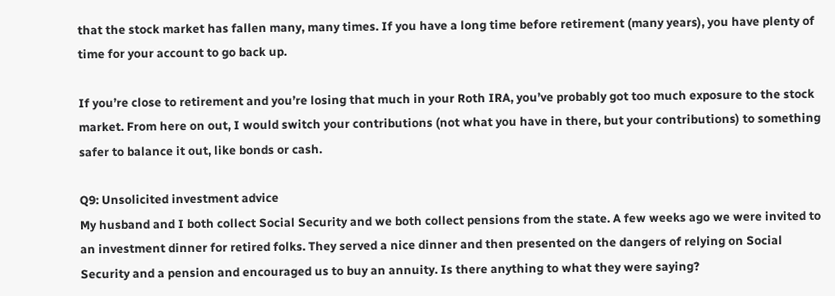that the stock market has fallen many, many times. If you have a long time before retirement (many years), you have plenty of time for your account to go back up.

If you’re close to retirement and you’re losing that much in your Roth IRA, you’ve probably got too much exposure to the stock market. From here on out, I would switch your contributions (not what you have in there, but your contributions) to something safer to balance it out, like bonds or cash.

Q9: Unsolicited investment advice
My husband and I both collect Social Security and we both collect pensions from the state. A few weeks ago we were invited to an investment dinner for retired folks. They served a nice dinner and then presented on the dangers of relying on Social Security and a pension and encouraged us to buy an annuity. Is there anything to what they were saying?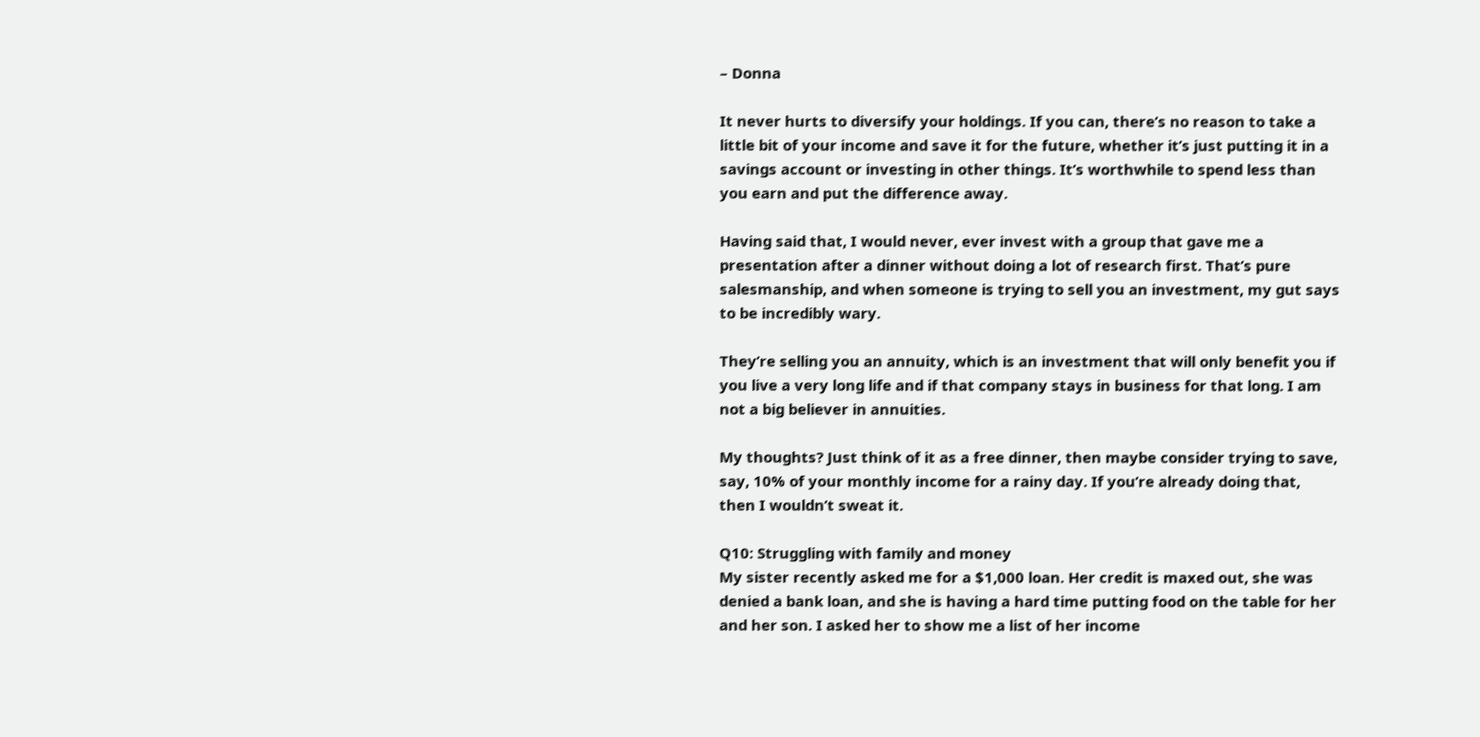– Donna

It never hurts to diversify your holdings. If you can, there’s no reason to take a little bit of your income and save it for the future, whether it’s just putting it in a savings account or investing in other things. It’s worthwhile to spend less than you earn and put the difference away.

Having said that, I would never, ever invest with a group that gave me a presentation after a dinner without doing a lot of research first. That’s pure salesmanship, and when someone is trying to sell you an investment, my gut says to be incredibly wary.

They’re selling you an annuity, which is an investment that will only benefit you if you live a very long life and if that company stays in business for that long. I am not a big believer in annuities.

My thoughts? Just think of it as a free dinner, then maybe consider trying to save, say, 10% of your monthly income for a rainy day. If you’re already doing that, then I wouldn’t sweat it.

Q10: Struggling with family and money
My sister recently asked me for a $1,000 loan. Her credit is maxed out, she was denied a bank loan, and she is having a hard time putting food on the table for her and her son. I asked her to show me a list of her income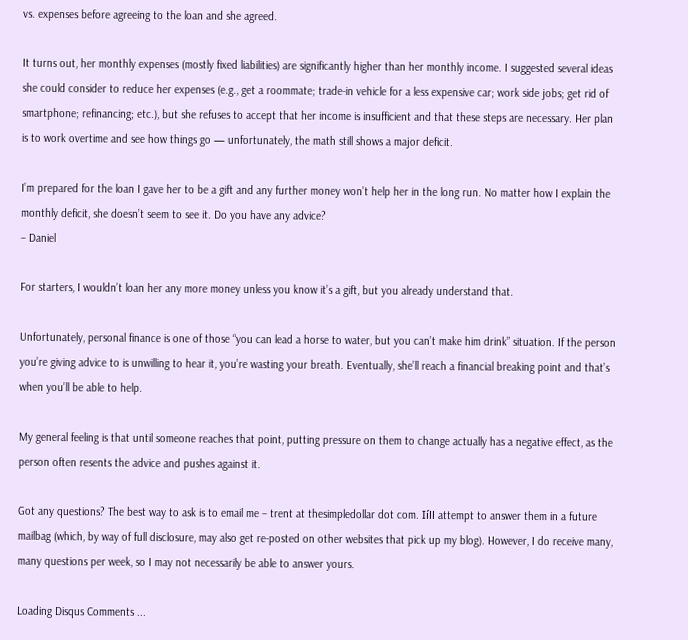vs. expenses before agreeing to the loan and she agreed.

It turns out, her monthly expenses (mostly fixed liabilities) are significantly higher than her monthly income. I suggested several ideas she could consider to reduce her expenses (e.g., get a roommate; trade-in vehicle for a less expensive car; work side jobs; get rid of smartphone; refinancing; etc.), but she refuses to accept that her income is insufficient and that these steps are necessary. Her plan is to work overtime and see how things go — unfortunately, the math still shows a major deficit.

I’m prepared for the loan I gave her to be a gift and any further money won’t help her in the long run. No matter how I explain the monthly deficit, she doesn’t seem to see it. Do you have any advice?
– Daniel

For starters, I wouldn’t loan her any more money unless you know it’s a gift, but you already understand that.

Unfortunately, personal finance is one of those “you can lead a horse to water, but you can’t make him drink” situation. If the person you’re giving advice to is unwilling to hear it, you’re wasting your breath. Eventually, she’ll reach a financial breaking point and that’s when you’ll be able to help.

My general feeling is that until someone reaches that point, putting pressure on them to change actually has a negative effect, as the person often resents the advice and pushes against it.

Got any questions? The best way to ask is to email me – trent at thesimpledollar dot com. Iíll attempt to answer them in a future mailbag (which, by way of full disclosure, may also get re-posted on other websites that pick up my blog). However, I do receive many, many questions per week, so I may not necessarily be able to answer yours.

Loading Disqus Comments ...